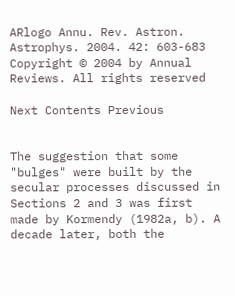ARlogo Annu. Rev. Astron. Astrophys. 2004. 42: 603-683
Copyright © 2004 by Annual Reviews. All rights reserved

Next Contents Previous


The suggestion that some "bulges" were built by the secular processes discussed in Sections 2 and 3 was first made by Kormendy (1982a, b). A decade later, both the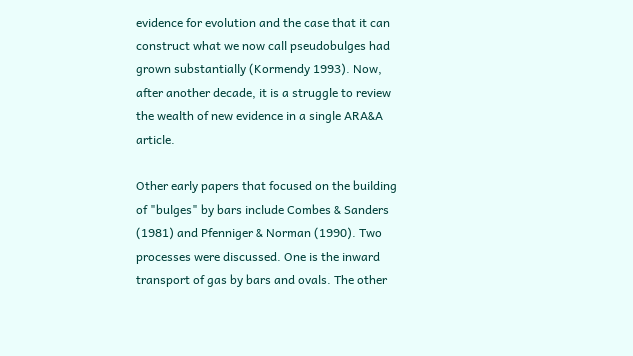evidence for evolution and the case that it can construct what we now call pseudobulges had grown substantially (Kormendy 1993). Now, after another decade, it is a struggle to review the wealth of new evidence in a single ARA&A article.

Other early papers that focused on the building of "bulges" by bars include Combes & Sanders (1981) and Pfenniger & Norman (1990). Two processes were discussed. One is the inward transport of gas by bars and ovals. The other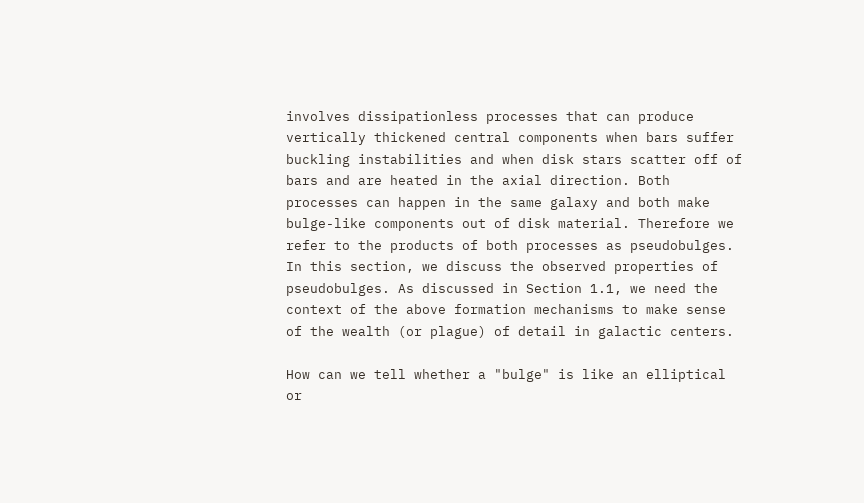involves dissipationless processes that can produce vertically thickened central components when bars suffer buckling instabilities and when disk stars scatter off of bars and are heated in the axial direction. Both processes can happen in the same galaxy and both make bulge-like components out of disk material. Therefore we refer to the products of both processes as pseudobulges. In this section, we discuss the observed properties of pseudobulges. As discussed in Section 1.1, we need the context of the above formation mechanisms to make sense of the wealth (or plague) of detail in galactic centers.

How can we tell whether a "bulge" is like an elliptical or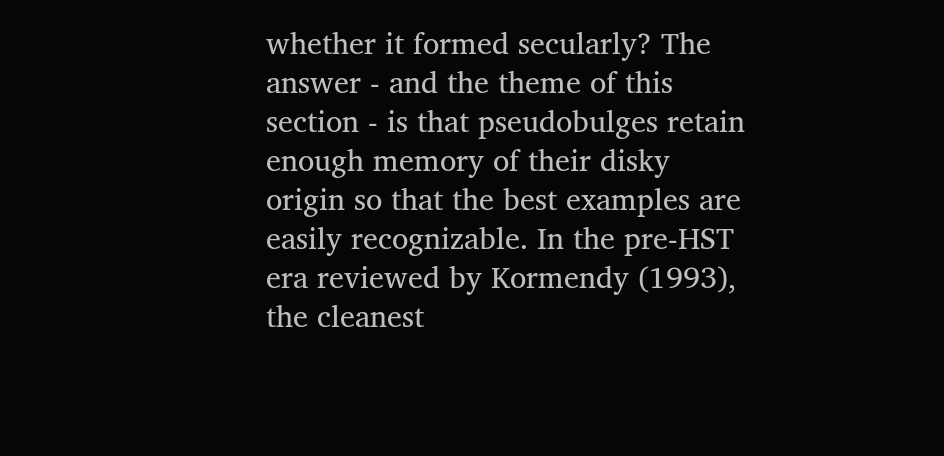whether it formed secularly? The answer - and the theme of this section - is that pseudobulges retain enough memory of their disky origin so that the best examples are easily recognizable. In the pre-HST era reviewed by Kormendy (1993), the cleanest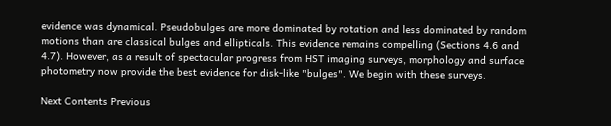evidence was dynamical. Pseudobulges are more dominated by rotation and less dominated by random motions than are classical bulges and ellipticals. This evidence remains compelling (Sections 4.6 and 4.7). However, as a result of spectacular progress from HST imaging surveys, morphology and surface photometry now provide the best evidence for disk-like "bulges". We begin with these surveys.

Next Contents Previous